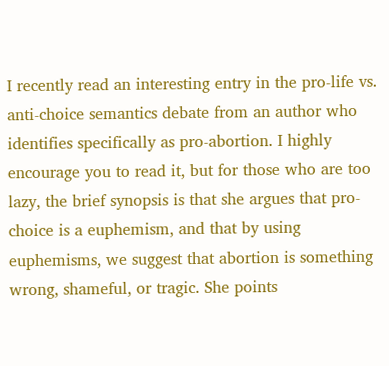I recently read an interesting entry in the pro-life vs. anti-choice semantics debate from an author who identifies specifically as pro-abortion. I highly encourage you to read it, but for those who are too lazy, the brief synopsis is that she argues that pro-choice is a euphemism, and that by using euphemisms, we suggest that abortion is something wrong, shameful, or tragic. She points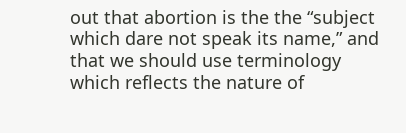out that abortion is the the “subject which dare not speak its name,” and that we should use terminology which reflects the nature of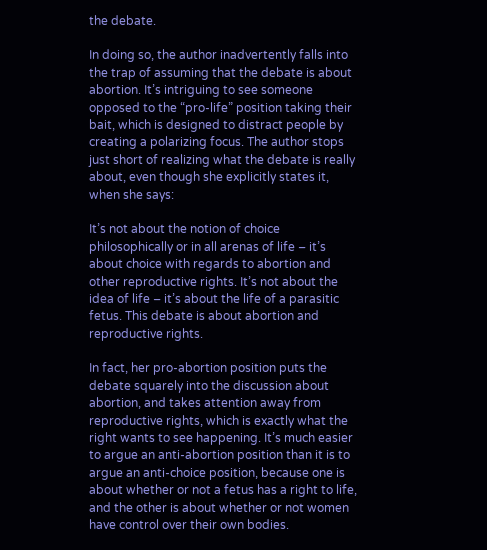the debate.

In doing so, the author inadvertently falls into the trap of assuming that the debate is about abortion. It’s intriguing to see someone opposed to the “pro-life” position taking their bait, which is designed to distract people by creating a polarizing focus. The author stops just short of realizing what the debate is really about, even though she explicitly states it, when she says:

It’s not about the notion of choice philosophically or in all arenas of life – it’s about choice with regards to abortion and other reproductive rights. It’s not about the idea of life – it’s about the life of a parasitic fetus. This debate is about abortion and reproductive rights.

In fact, her pro-abortion position puts the debate squarely into the discussion about abortion, and takes attention away from reproductive rights, which is exactly what the right wants to see happening. It’s much easier to argue an anti-abortion position than it is to argue an anti-choice position, because one is about whether or not a fetus has a right to life, and the other is about whether or not women have control over their own bodies.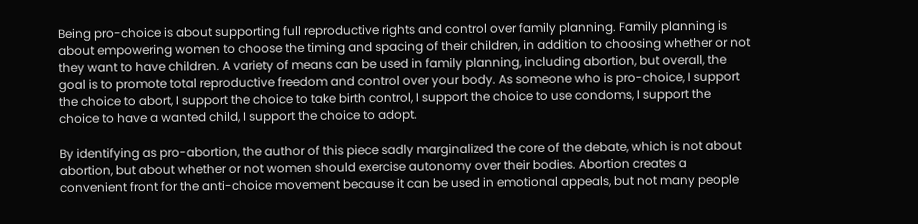Being pro-choice is about supporting full reproductive rights and control over family planning. Family planning is about empowering women to choose the timing and spacing of their children, in addition to choosing whether or not they want to have children. A variety of means can be used in family planning, including abortion, but overall, the goal is to promote total reproductive freedom and control over your body. As someone who is pro-choice, I support the choice to abort, I support the choice to take birth control, I support the choice to use condoms, I support the choice to have a wanted child, I support the choice to adopt.

By identifying as pro-abortion, the author of this piece sadly marginalized the core of the debate, which is not about abortion, but about whether or not women should exercise autonomy over their bodies. Abortion creates a convenient front for the anti-choice movement because it can be used in emotional appeals, but not many people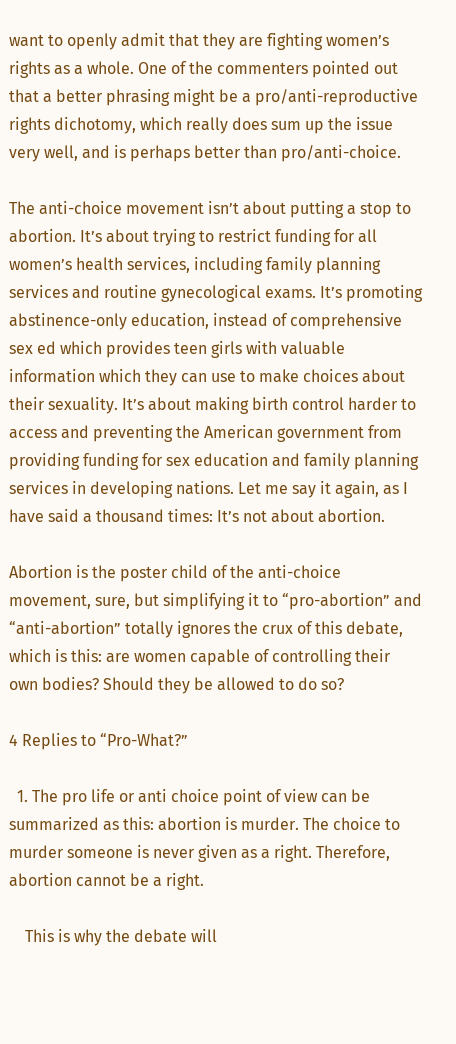want to openly admit that they are fighting women’s rights as a whole. One of the commenters pointed out that a better phrasing might be a pro/anti-reproductive rights dichotomy, which really does sum up the issue very well, and is perhaps better than pro/anti-choice.

The anti-choice movement isn’t about putting a stop to abortion. It’s about trying to restrict funding for all women’s health services, including family planning services and routine gynecological exams. It’s promoting abstinence-only education, instead of comprehensive sex ed which provides teen girls with valuable information which they can use to make choices about their sexuality. It’s about making birth control harder to access and preventing the American government from providing funding for sex education and family planning services in developing nations. Let me say it again, as I have said a thousand times: It’s not about abortion.

Abortion is the poster child of the anti-choice movement, sure, but simplifying it to “pro-abortion” and “anti-abortion” totally ignores the crux of this debate, which is this: are women capable of controlling their own bodies? Should they be allowed to do so?

4 Replies to “Pro-What?”

  1. The pro life or anti choice point of view can be summarized as this: abortion is murder. The choice to murder someone is never given as a right. Therefore, abortion cannot be a right.

    This is why the debate will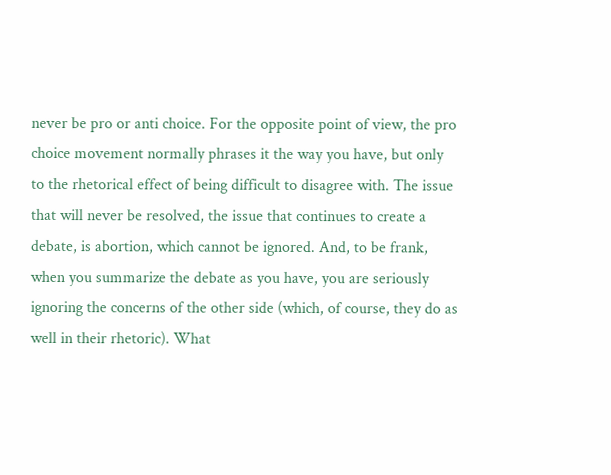never be pro or anti choice. For the opposite point of view, the pro choice movement normally phrases it the way you have, but only to the rhetorical effect of being difficult to disagree with. The issue that will never be resolved, the issue that continues to create a debate, is abortion, which cannot be ignored. And, to be frank, when you summarize the debate as you have, you are seriously ignoring the concerns of the other side (which, of course, they do as well in their rhetoric). What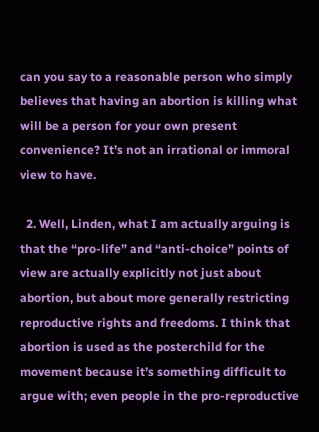can you say to a reasonable person who simply believes that having an abortion is killing what will be a person for your own present convenience? It’s not an irrational or immoral view to have.

  2. Well, Linden, what I am actually arguing is that the “pro-life” and “anti-choice” points of view are actually explicitly not just about abortion, but about more generally restricting reproductive rights and freedoms. I think that abortion is used as the posterchild for the movement because it’s something difficult to argue with; even people in the pro-reproductive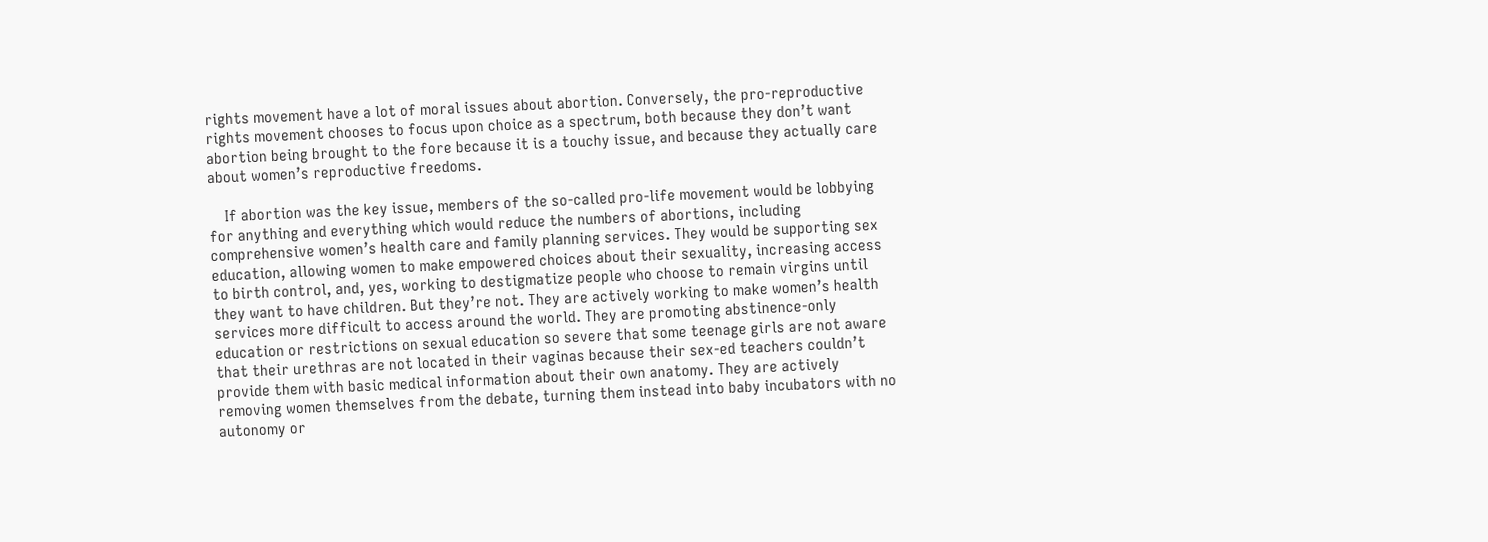rights movement have a lot of moral issues about abortion. Conversely, the pro-reproductive rights movement chooses to focus upon choice as a spectrum, both because they don’t want abortion being brought to the fore because it is a touchy issue, and because they actually care about women’s reproductive freedoms.

    If abortion was the key issue, members of the so-called pro-life movement would be lobbying for anything and everything which would reduce the numbers of abortions, including comprehensive women’s health care and family planning services. They would be supporting sex education, allowing women to make empowered choices about their sexuality, increasing access to birth control, and, yes, working to destigmatize people who choose to remain virgins until they want to have children. But they’re not. They are actively working to make women’s health services more difficult to access around the world. They are promoting abstinence-only education or restrictions on sexual education so severe that some teenage girls are not aware that their urethras are not located in their vaginas because their sex-ed teachers couldn’t provide them with basic medical information about their own anatomy. They are actively removing women themselves from the debate, turning them instead into baby incubators with no autonomy or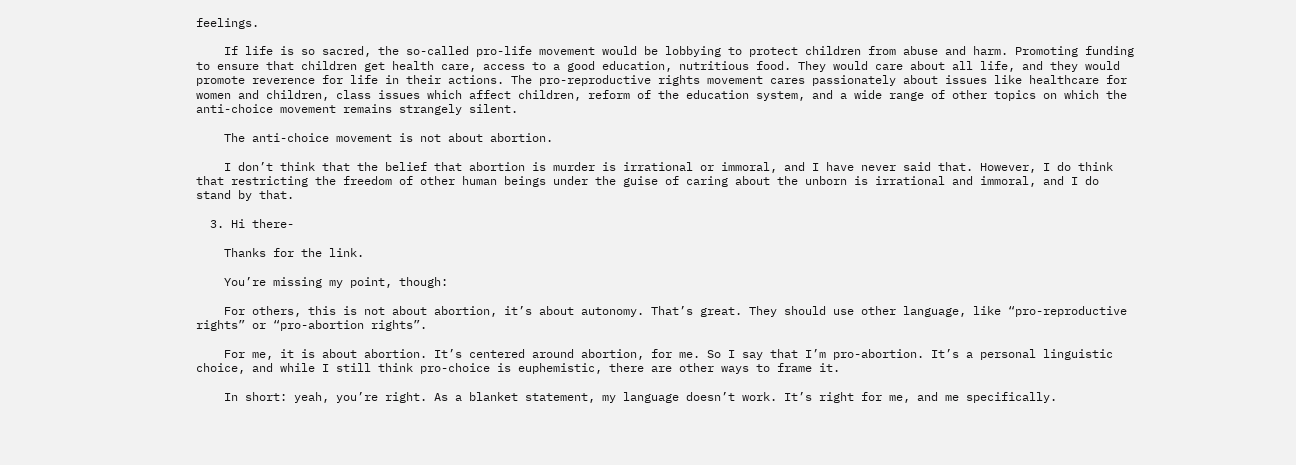feelings.

    If life is so sacred, the so-called pro-life movement would be lobbying to protect children from abuse and harm. Promoting funding to ensure that children get health care, access to a good education, nutritious food. They would care about all life, and they would promote reverence for life in their actions. The pro-reproductive rights movement cares passionately about issues like healthcare for women and children, class issues which affect children, reform of the education system, and a wide range of other topics on which the anti-choice movement remains strangely silent.

    The anti-choice movement is not about abortion.

    I don’t think that the belief that abortion is murder is irrational or immoral, and I have never said that. However, I do think that restricting the freedom of other human beings under the guise of caring about the unborn is irrational and immoral, and I do stand by that.

  3. Hi there-

    Thanks for the link.

    You’re missing my point, though:

    For others, this is not about abortion, it’s about autonomy. That’s great. They should use other language, like “pro-reproductive rights” or “pro-abortion rights”.

    For me, it is about abortion. It’s centered around abortion, for me. So I say that I’m pro-abortion. It’s a personal linguistic choice, and while I still think pro-choice is euphemistic, there are other ways to frame it.

    In short: yeah, you’re right. As a blanket statement, my language doesn’t work. It’s right for me, and me specifically.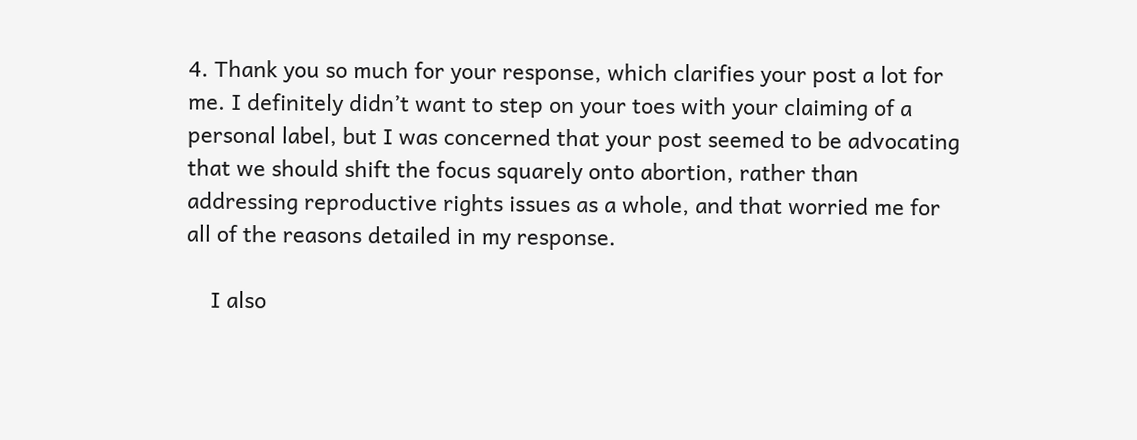4. Thank you so much for your response, which clarifies your post a lot for me. I definitely didn’t want to step on your toes with your claiming of a personal label, but I was concerned that your post seemed to be advocating that we should shift the focus squarely onto abortion, rather than addressing reproductive rights issues as a whole, and that worried me for all of the reasons detailed in my response.

    I also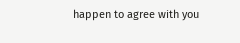happen to agree with you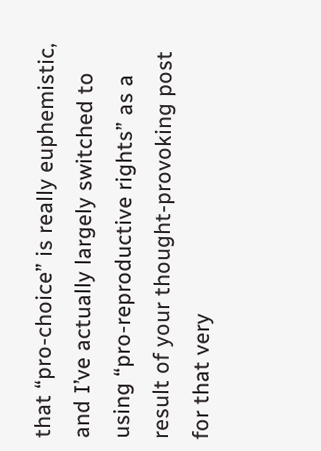that “pro-choice” is really euphemistic, and I’ve actually largely switched to using “pro-reproductive rights” as a result of your thought-provoking post for that very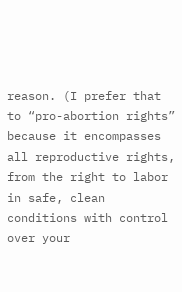reason. (I prefer that to “pro-abortion rights” because it encompasses all reproductive rights, from the right to labor in safe, clean conditions with control over your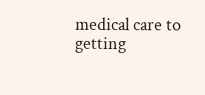medical care to getting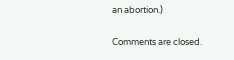an abortion.)

Comments are closed.